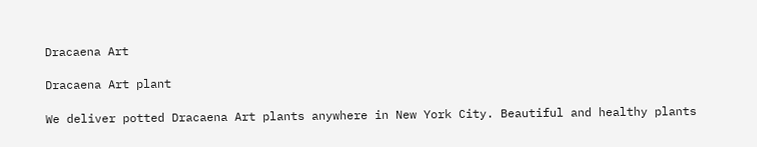Dracaena Art

Dracaena Art plant

We deliver potted Dracaena Art plants anywhere in New York City. Beautiful and healthy plants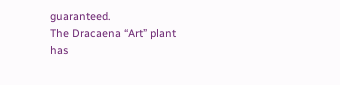guaranteed.
The Dracaena “Art” plant has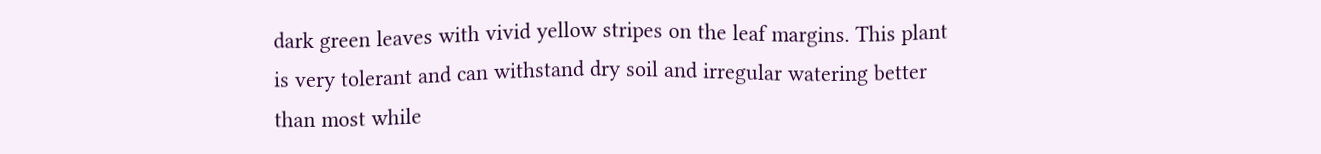dark green leaves with vivid yellow stripes on the leaf margins. This plant is very tolerant and can withstand dry soil and irregular watering better than most while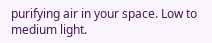purifying air in your space. Low to medium light.